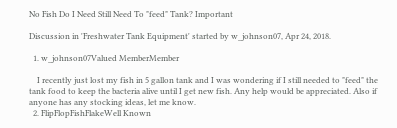No Fish Do I Need Still Need To "feed" Tank? Important

Discussion in 'Freshwater Tank Equipment' started by w_johnson07, Apr 24, 2018.

  1. w_johnson07Valued MemberMember

    I recently just lost my fish in 5 gallon tank and I was wondering if I still needed to "feed" the tank food to keep the bacteria alive until I get new fish. Any help would be appreciated. Also if anyone has any stocking ideas, let me know.
  2. FlipFlopFishFlakeWell Known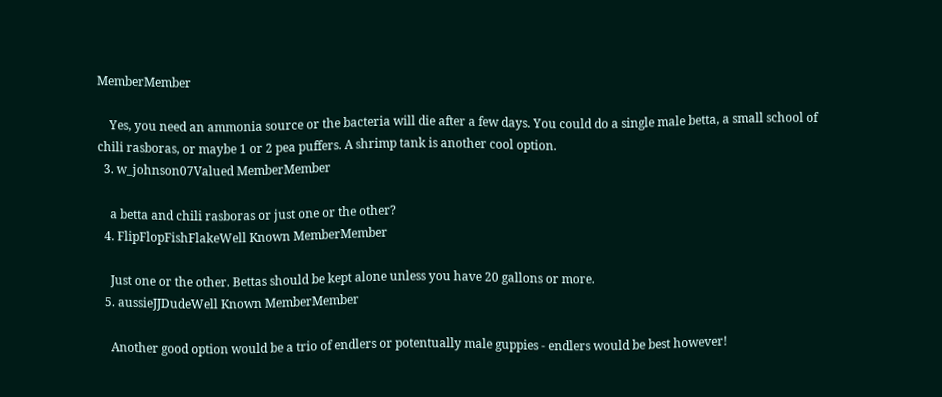MemberMember

    Yes, you need an ammonia source or the bacteria will die after a few days. You could do a single male betta, a small school of chili rasboras, or maybe 1 or 2 pea puffers. A shrimp tank is another cool option.
  3. w_johnson07Valued MemberMember

    a betta and chili rasboras or just one or the other?
  4. FlipFlopFishFlakeWell Known MemberMember

    Just one or the other. Bettas should be kept alone unless you have 20 gallons or more.
  5. aussieJJDudeWell Known MemberMember

    Another good option would be a trio of endlers or potentually male guppies - endlers would be best however!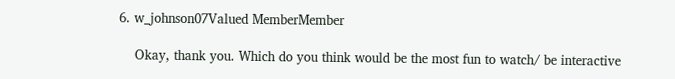6. w_johnson07Valued MemberMember

    Okay, thank you. Which do you think would be the most fun to watch/ be interactive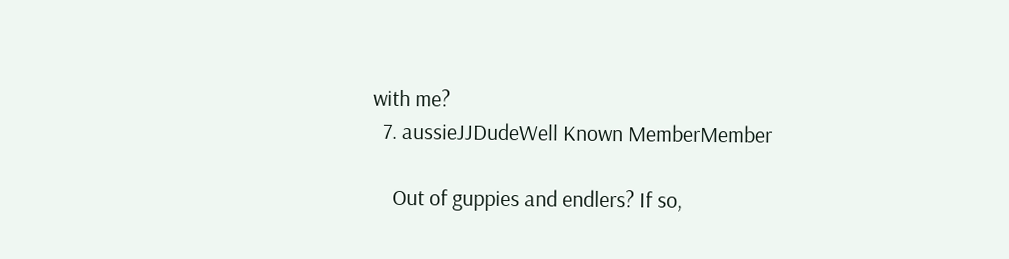with me?
  7. aussieJJDudeWell Known MemberMember

    Out of guppies and endlers? If so,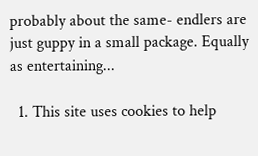probably about the same- endlers are just guppy in a small package. Equally as entertaining...

  1. This site uses cookies to help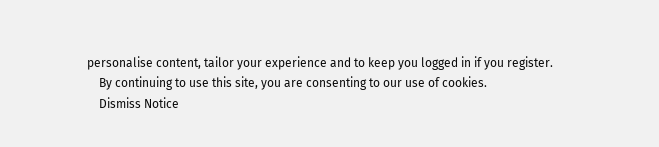personalise content, tailor your experience and to keep you logged in if you register.
    By continuing to use this site, you are consenting to our use of cookies.
    Dismiss Notice